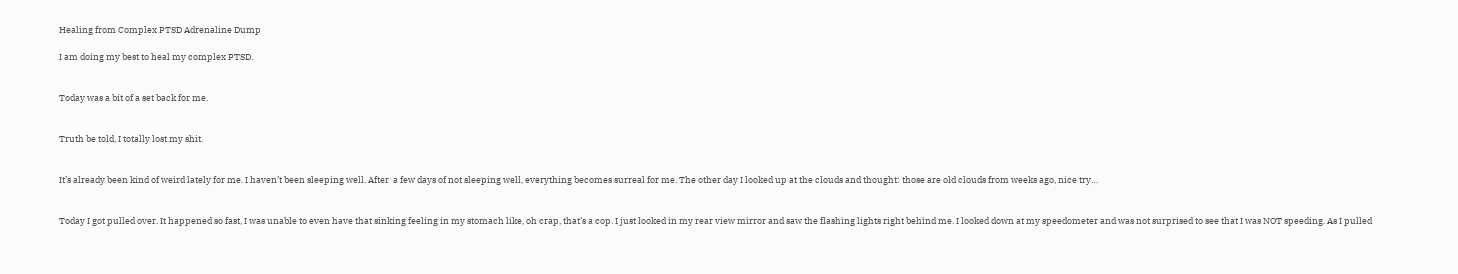Healing from Complex PTSD Adrenaline Dump

I am doing my best to heal my complex PTSD.


Today was a bit of a set back for me.


Truth be told, I totally lost my shit.


It’s already been kind of weird lately for me. I haven’t been sleeping well. After  a few days of not sleeping well, everything becomes surreal for me. The other day I looked up at the clouds and thought: those are old clouds from weeks ago, nice try…


Today I got pulled over. It happened so fast, I was unable to even have that sinking feeling in my stomach like, oh crap, that’s a cop. I just looked in my rear view mirror and saw the flashing lights right behind me. I looked down at my speedometer and was not surprised to see that I was NOT speeding. As I pulled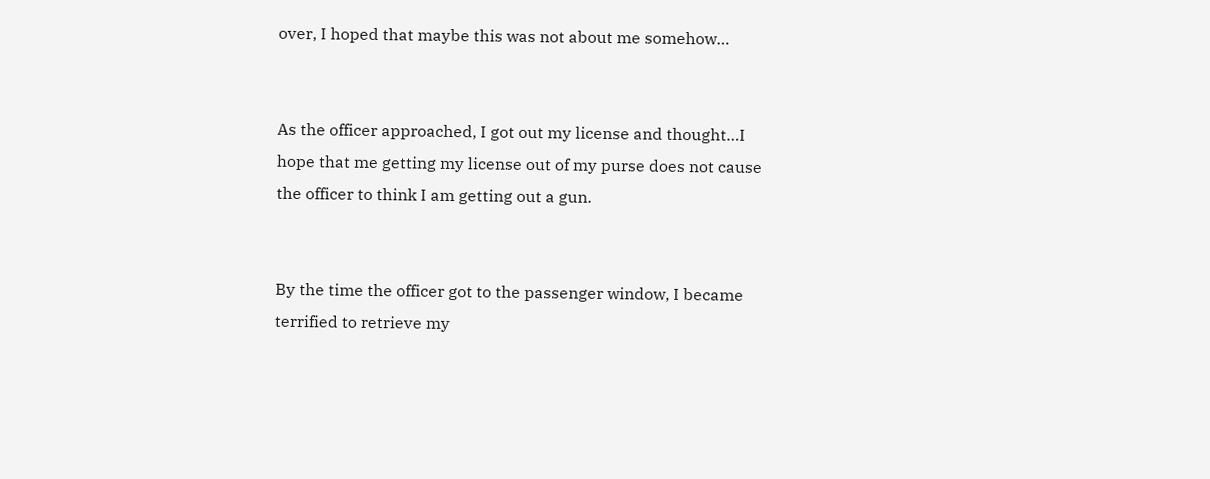over, I hoped that maybe this was not about me somehow…


As the officer approached, I got out my license and thought…I hope that me getting my license out of my purse does not cause the officer to think I am getting out a gun.


By the time the officer got to the passenger window, I became terrified to retrieve my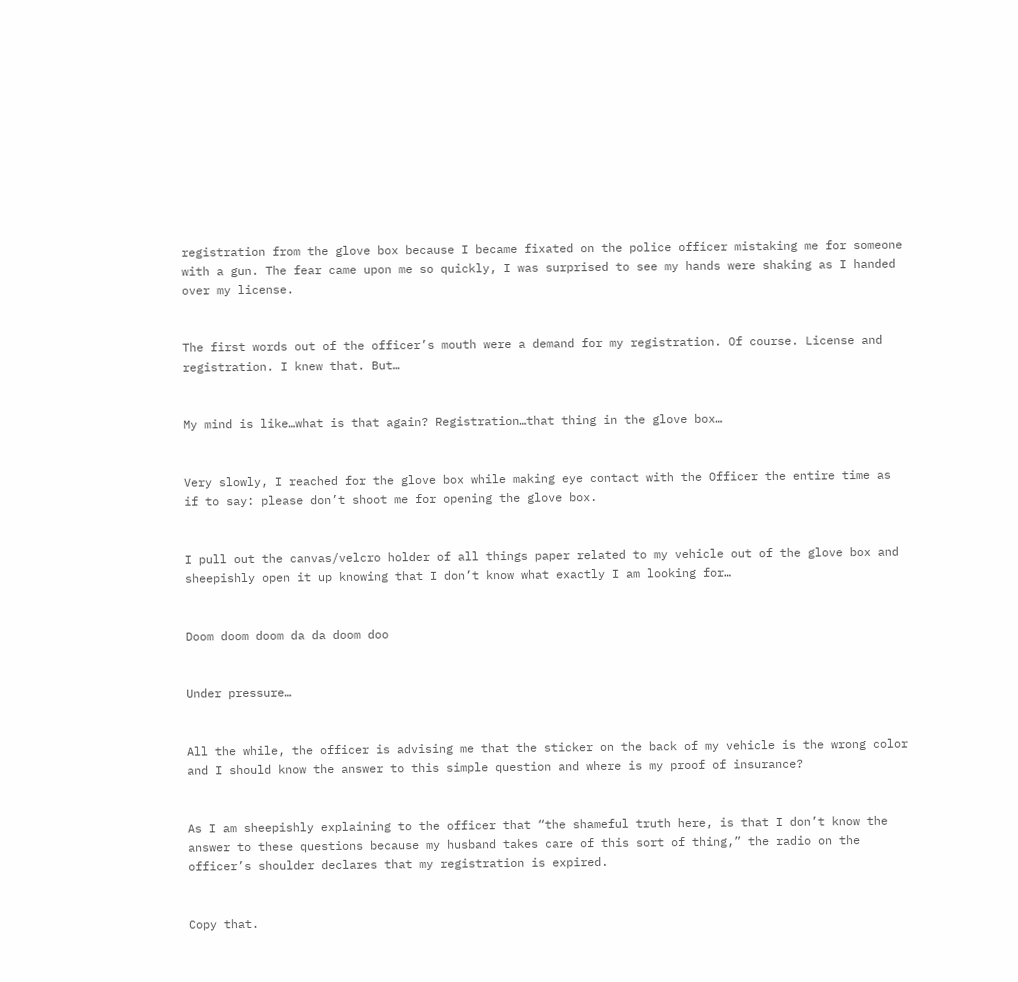registration from the glove box because I became fixated on the police officer mistaking me for someone with a gun. The fear came upon me so quickly, I was surprised to see my hands were shaking as I handed over my license.


The first words out of the officer’s mouth were a demand for my registration. Of course. License and registration. I knew that. But…


My mind is like…what is that again? Registration…that thing in the glove box…


Very slowly, I reached for the glove box while making eye contact with the Officer the entire time as if to say: please don’t shoot me for opening the glove box.


I pull out the canvas/velcro holder of all things paper related to my vehicle out of the glove box and sheepishly open it up knowing that I don’t know what exactly I am looking for…


Doom doom doom da da doom doo


Under pressure…


All the while, the officer is advising me that the sticker on the back of my vehicle is the wrong color and I should know the answer to this simple question and where is my proof of insurance?


As I am sheepishly explaining to the officer that “the shameful truth here, is that I don’t know the answer to these questions because my husband takes care of this sort of thing,” the radio on the officer’s shoulder declares that my registration is expired.


Copy that.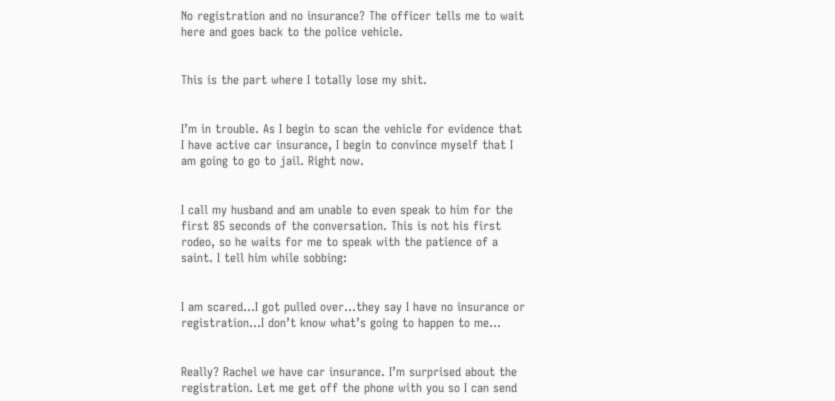No registration and no insurance? The officer tells me to wait here and goes back to the police vehicle.


This is the part where I totally lose my shit.


I’m in trouble. As I begin to scan the vehicle for evidence that I have active car insurance, I begin to convince myself that I am going to go to jail. Right now.


I call my husband and am unable to even speak to him for the first 85 seconds of the conversation. This is not his first rodeo, so he waits for me to speak with the patience of a saint. I tell him while sobbing:


I am scared…I got pulled over…they say I have no insurance or registration…I don’t know what’s going to happen to me…


Really? Rachel we have car insurance. I’m surprised about the registration. Let me get off the phone with you so I can send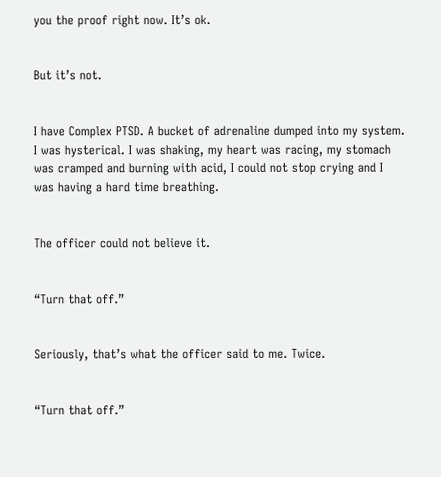you the proof right now. It’s ok.


But it’s not.


I have Complex PTSD. A bucket of adrenaline dumped into my system. I was hysterical. I was shaking, my heart was racing, my stomach was cramped and burning with acid, I could not stop crying and I was having a hard time breathing.


The officer could not believe it.


“Turn that off.”


Seriously, that’s what the officer said to me. Twice.


“Turn that off.”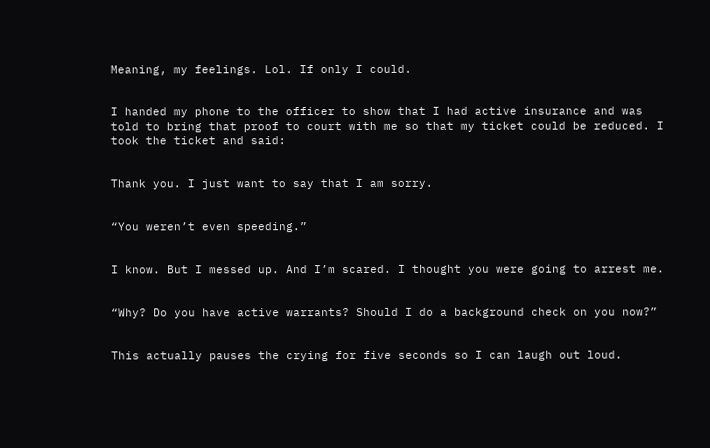Meaning, my feelings. Lol. If only I could.


I handed my phone to the officer to show that I had active insurance and was told to bring that proof to court with me so that my ticket could be reduced. I took the ticket and said:


Thank you. I just want to say that I am sorry.


“You weren’t even speeding.”


I know. But I messed up. And I’m scared. I thought you were going to arrest me.


“Why? Do you have active warrants? Should I do a background check on you now?”


This actually pauses the crying for five seconds so I can laugh out loud.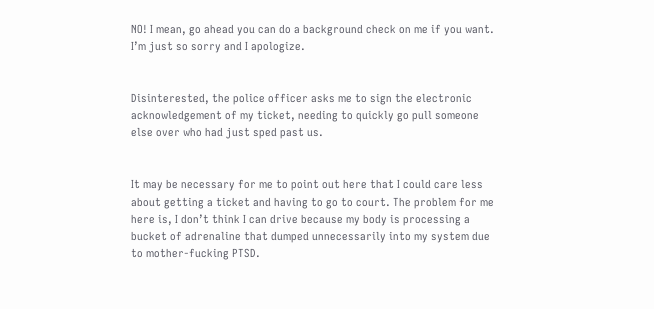NO! I mean, go ahead you can do a background check on me if you want. I’m just so sorry and I apologize.


Disinterested, the police officer asks me to sign the electronic acknowledgement of my ticket, needing to quickly go pull someone else over who had just sped past us.


It may be necessary for me to point out here that I could care less about getting a ticket and having to go to court. The problem for me here is, I don’t think I can drive because my body is processing a bucket of adrenaline that dumped unnecessarily into my system due to mother-fucking PTSD.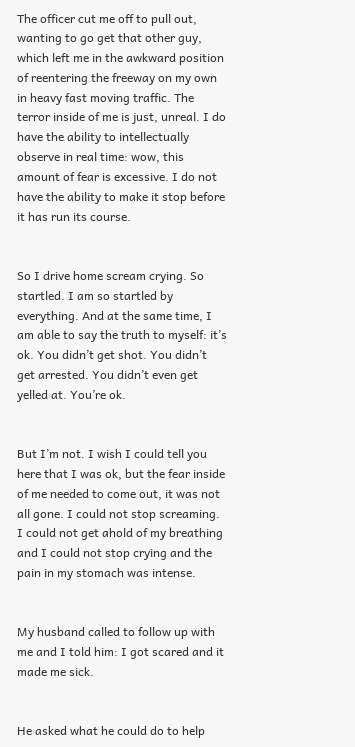The officer cut me off to pull out, wanting to go get that other guy, which left me in the awkward position of reentering the freeway on my own in heavy fast moving traffic. The terror inside of me is just, unreal. I do have the ability to intellectually observe in real time: wow, this amount of fear is excessive. I do not have the ability to make it stop before it has run its course.


So I drive home scream crying. So startled. I am so startled by everything. And at the same time, I am able to say the truth to myself: it’s ok. You didn’t get shot. You didn’t get arrested. You didn’t even get yelled at. You’re ok.


But I’m not. I wish I could tell you here that I was ok, but the fear inside of me needed to come out, it was not all gone. I could not stop screaming. I could not get ahold of my breathing and I could not stop crying and the pain in my stomach was intense.


My husband called to follow up with me and I told him: I got scared and it made me sick.


He asked what he could do to help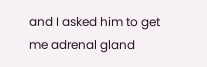and I asked him to get me adrenal gland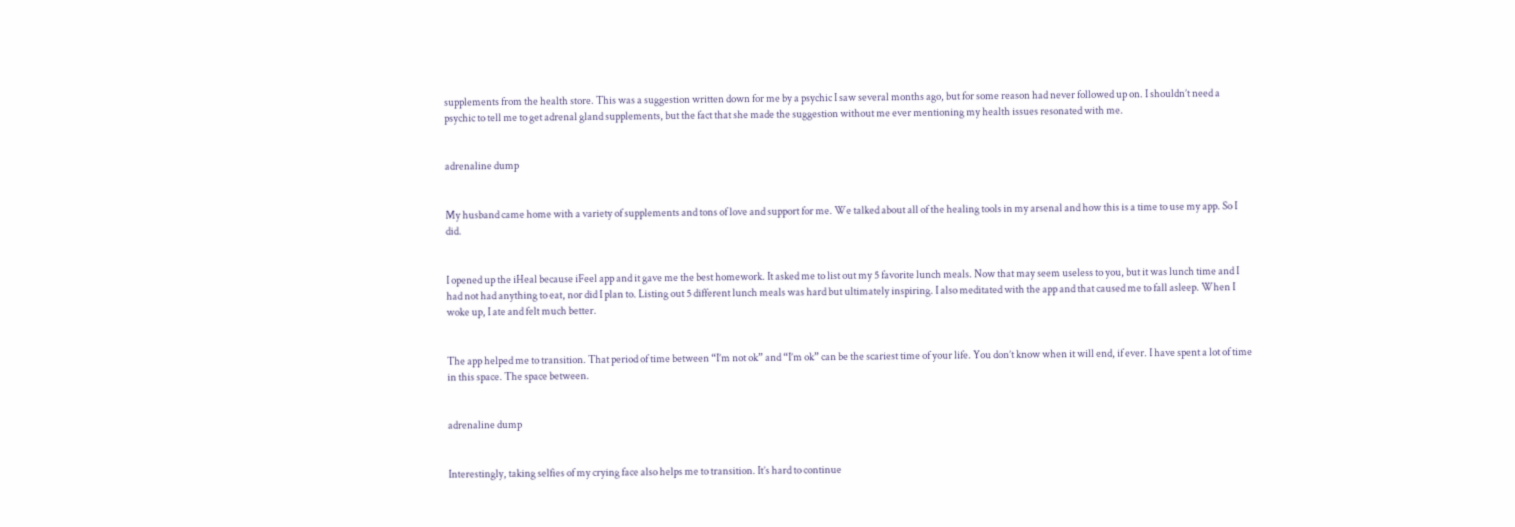supplements from the health store. This was a suggestion written down for me by a psychic I saw several months ago, but for some reason had never followed up on. I shouldn’t need a psychic to tell me to get adrenal gland supplements, but the fact that she made the suggestion without me ever mentioning my health issues resonated with me.


adrenaline dump


My husband came home with a variety of supplements and tons of love and support for me. We talked about all of the healing tools in my arsenal and how this is a time to use my app. So I did.


I opened up the iHeal because iFeel app and it gave me the best homework. It asked me to list out my 5 favorite lunch meals. Now that may seem useless to you, but it was lunch time and I had not had anything to eat, nor did I plan to. Listing out 5 different lunch meals was hard but ultimately inspiring. I also meditated with the app and that caused me to fall asleep. When I woke up, I ate and felt much better.


The app helped me to transition. That period of time between “I’m not ok” and “I’m ok” can be the scariest time of your life. You don’t know when it will end, if ever. I have spent a lot of time in this space. The space between.


adrenaline dump


Interestingly, taking selfies of my crying face also helps me to transition. It’s hard to continue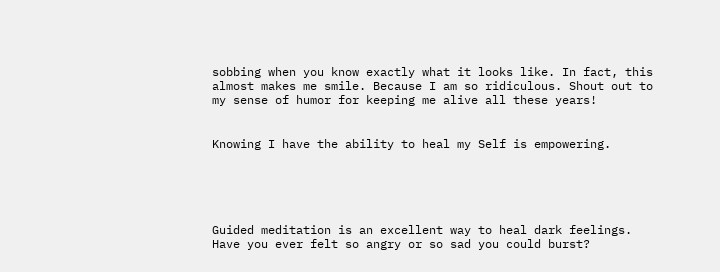sobbing when you know exactly what it looks like. In fact, this almost makes me smile. Because I am so ridiculous. Shout out to my sense of humor for keeping me alive all these years!


Knowing I have the ability to heal my Self is empowering.





Guided meditation is an excellent way to heal dark feelings. Have you ever felt so angry or so sad you could burst?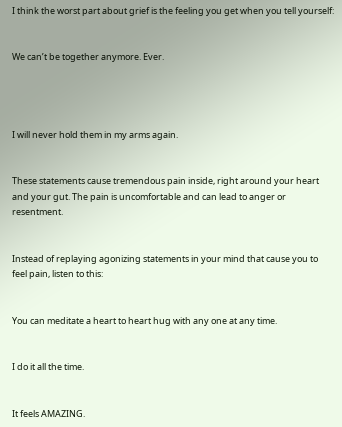I think the worst part about grief is the feeling you get when you tell yourself:


We can’t be together anymore. Ever.




I will never hold them in my arms again.


These statements cause tremendous pain inside, right around your heart and your gut. The pain is uncomfortable and can lead to anger or resentment.


Instead of replaying agonizing statements in your mind that cause you to feel pain, listen to this:


You can meditate a heart to heart hug with any one at any time.


I do it all the time.


It feels AMAZING.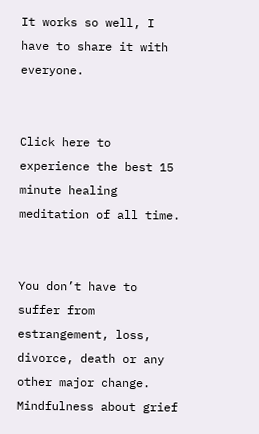It works so well, I have to share it with everyone.


Click here to experience the best 15 minute healing meditation of all time.


You don’t have to suffer from estrangement, loss, divorce, death or any other major change. Mindfulness about grief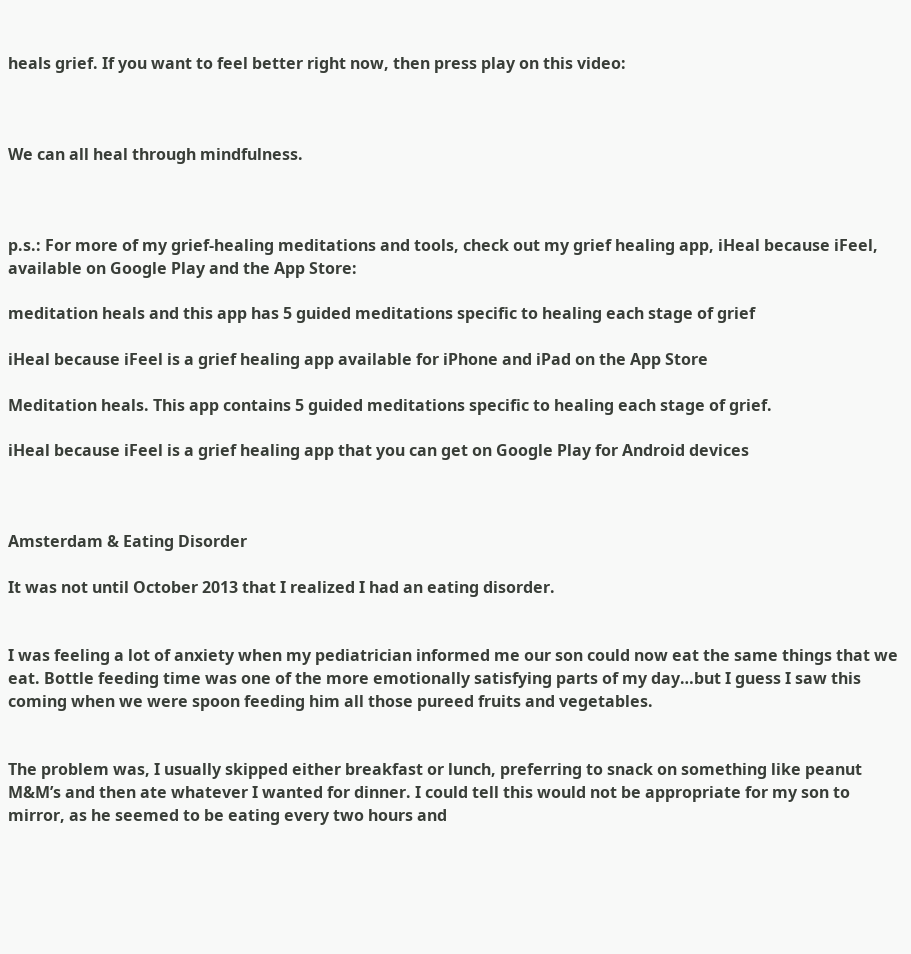heals grief. If you want to feel better right now, then press play on this video:



We can all heal through mindfulness.



p.s.: For more of my grief-healing meditations and tools, check out my grief healing app, iHeal because iFeel, available on Google Play and the App Store:

meditation heals and this app has 5 guided meditations specific to healing each stage of grief

iHeal because iFeel is a grief healing app available for iPhone and iPad on the App Store

Meditation heals. This app contains 5 guided meditations specific to healing each stage of grief.

iHeal because iFeel is a grief healing app that you can get on Google Play for Android devices



Amsterdam & Eating Disorder

It was not until October 2013 that I realized I had an eating disorder.


I was feeling a lot of anxiety when my pediatrician informed me our son could now eat the same things that we eat. Bottle feeding time was one of the more emotionally satisfying parts of my day…but I guess I saw this coming when we were spoon feeding him all those pureed fruits and vegetables.


The problem was, I usually skipped either breakfast or lunch, preferring to snack on something like peanut M&M’s and then ate whatever I wanted for dinner. I could tell this would not be appropriate for my son to mirror, as he seemed to be eating every two hours and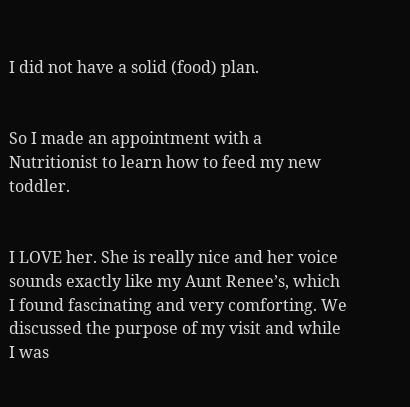I did not have a solid (food) plan.


So I made an appointment with a Nutritionist to learn how to feed my new toddler.


I LOVE her. She is really nice and her voice sounds exactly like my Aunt Renee’s, which I found fascinating and very comforting. We discussed the purpose of my visit and while I was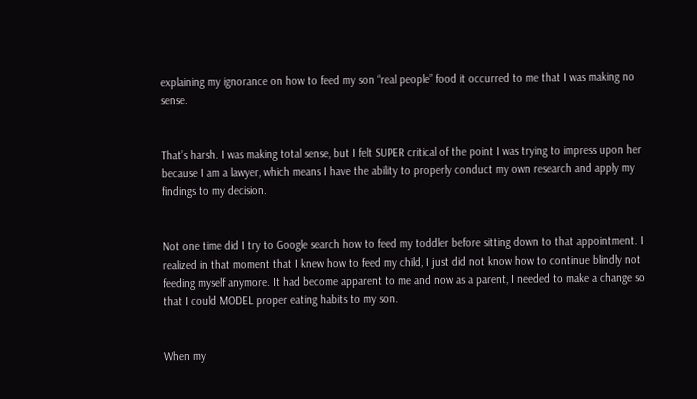explaining my ignorance on how to feed my son “real people” food it occurred to me that I was making no sense.


That’s harsh. I was making total sense, but I felt SUPER critical of the point I was trying to impress upon her because I am a lawyer, which means I have the ability to properly conduct my own research and apply my findings to my decision.


Not one time did I try to Google search how to feed my toddler before sitting down to that appointment. I realized in that moment that I knew how to feed my child, I just did not know how to continue blindly not feeding myself anymore. It had become apparent to me and now as a parent, I needed to make a change so that I could MODEL proper eating habits to my son.


When my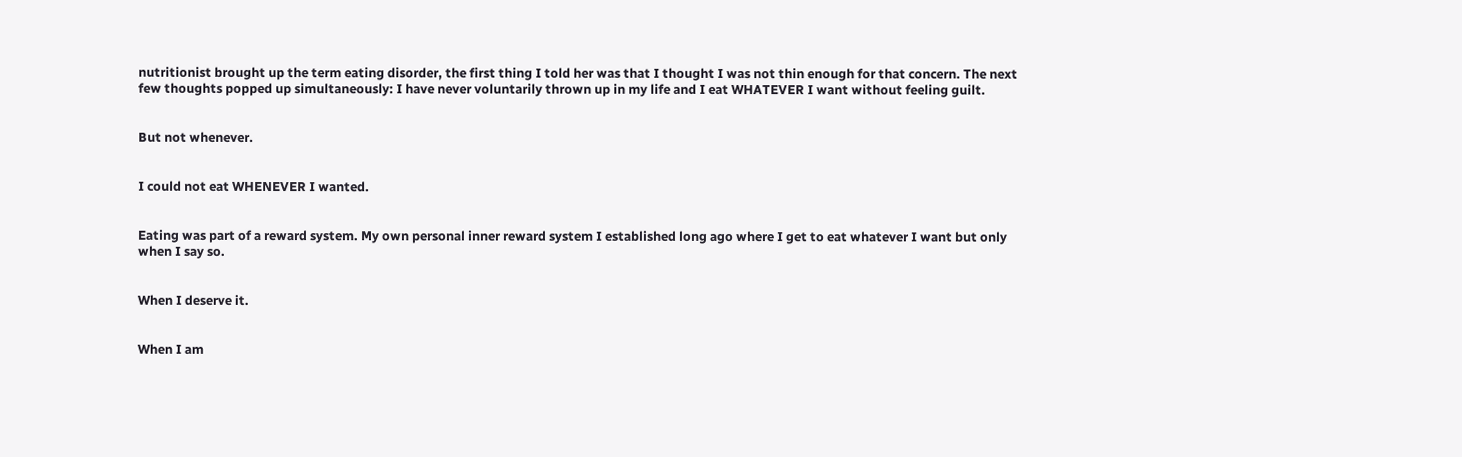nutritionist brought up the term eating disorder, the first thing I told her was that I thought I was not thin enough for that concern. The next few thoughts popped up simultaneously: I have never voluntarily thrown up in my life and I eat WHATEVER I want without feeling guilt.


But not whenever.


I could not eat WHENEVER I wanted.


Eating was part of a reward system. My own personal inner reward system I established long ago where I get to eat whatever I want but only when I say so.


When I deserve it.


When I am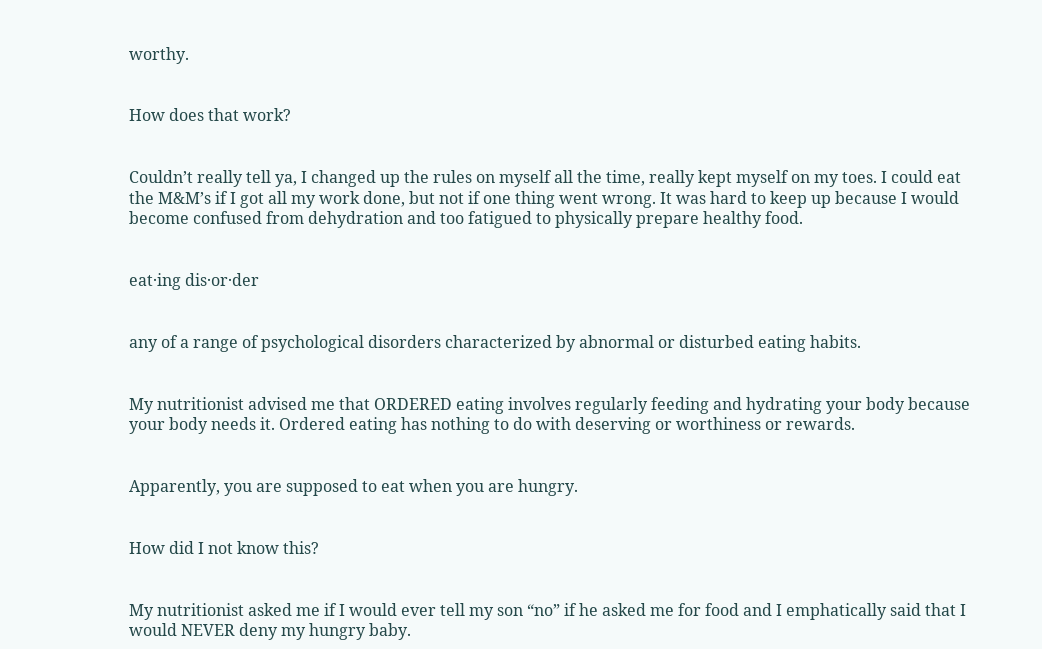worthy.


How does that work?


Couldn’t really tell ya, I changed up the rules on myself all the time, really kept myself on my toes. I could eat the M&M’s if I got all my work done, but not if one thing went wrong. It was hard to keep up because I would become confused from dehydration and too fatigued to physically prepare healthy food.


eat·ing dis·or·der


any of a range of psychological disorders characterized by abnormal or disturbed eating habits.


My nutritionist advised me that ORDERED eating involves regularly feeding and hydrating your body because your body needs it. Ordered eating has nothing to do with deserving or worthiness or rewards.


Apparently, you are supposed to eat when you are hungry.


How did I not know this?


My nutritionist asked me if I would ever tell my son “no” if he asked me for food and I emphatically said that I would NEVER deny my hungry baby.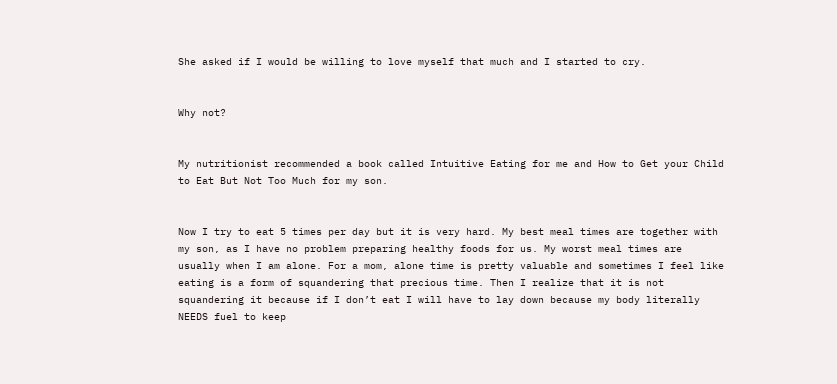She asked if I would be willing to love myself that much and I started to cry.


Why not?


My nutritionist recommended a book called Intuitive Eating for me and How to Get your Child to Eat But Not Too Much for my son.


Now I try to eat 5 times per day but it is very hard. My best meal times are together with my son, as I have no problem preparing healthy foods for us. My worst meal times are usually when I am alone. For a mom, alone time is pretty valuable and sometimes I feel like eating is a form of squandering that precious time. Then I realize that it is not squandering it because if I don’t eat I will have to lay down because my body literally NEEDS fuel to keep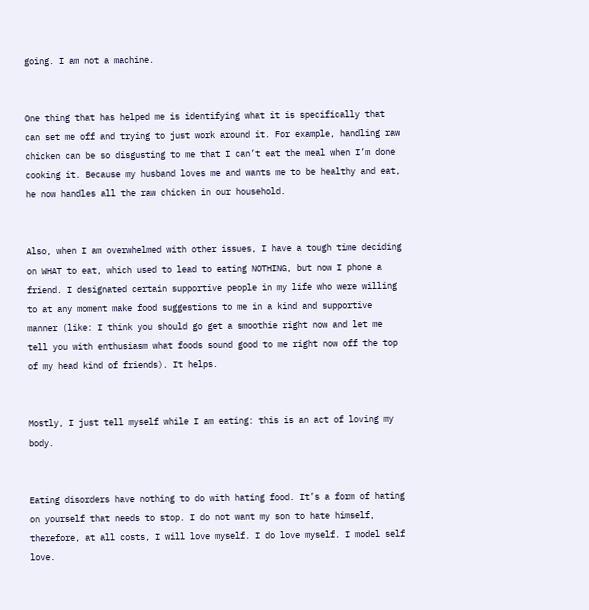going. I am not a machine.


One thing that has helped me is identifying what it is specifically that can set me off and trying to just work around it. For example, handling raw chicken can be so disgusting to me that I can’t eat the meal when I’m done cooking it. Because my husband loves me and wants me to be healthy and eat, he now handles all the raw chicken in our household.


Also, when I am overwhelmed with other issues, I have a tough time deciding on WHAT to eat, which used to lead to eating NOTHING, but now I phone a friend. I designated certain supportive people in my life who were willing to at any moment make food suggestions to me in a kind and supportive manner (like: I think you should go get a smoothie right now and let me tell you with enthusiasm what foods sound good to me right now off the top of my head kind of friends). It helps.


Mostly, I just tell myself while I am eating: this is an act of loving my body.


Eating disorders have nothing to do with hating food. It’s a form of hating on yourself that needs to stop. I do not want my son to hate himself, therefore, at all costs, I will love myself. I do love myself. I model self love.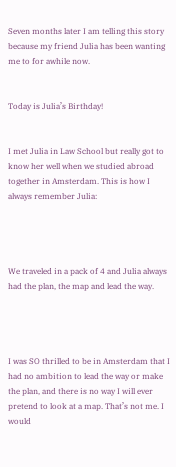Seven months later I am telling this story because my friend Julia has been wanting me to for awhile now.


Today is Julia’s Birthday!


I met Julia in Law School but really got to know her well when we studied abroad together in Amsterdam. This is how I always remember Julia:




We traveled in a pack of 4 and Julia always had the plan, the map and lead the way.




I was SO thrilled to be in Amsterdam that I had no ambition to lead the way or make the plan, and there is no way I will ever pretend to look at a map. That’s not me. I would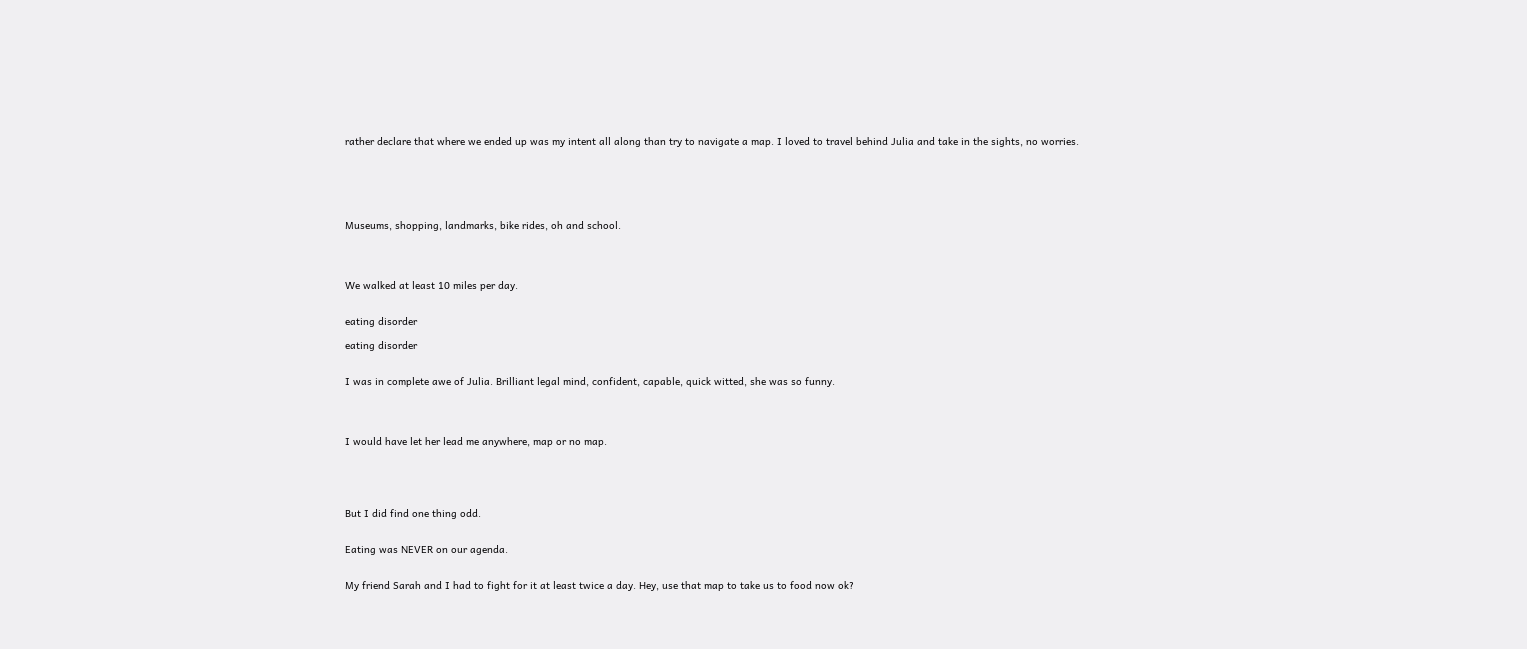rather declare that where we ended up was my intent all along than try to navigate a map. I loved to travel behind Julia and take in the sights, no worries.






Museums, shopping, landmarks, bike rides, oh and school.




We walked at least 10 miles per day.


eating disorder

eating disorder


I was in complete awe of Julia. Brilliant legal mind, confident, capable, quick witted, she was so funny.




I would have let her lead me anywhere, map or no map.





But I did find one thing odd.


Eating was NEVER on our agenda.


My friend Sarah and I had to fight for it at least twice a day. Hey, use that map to take us to food now ok?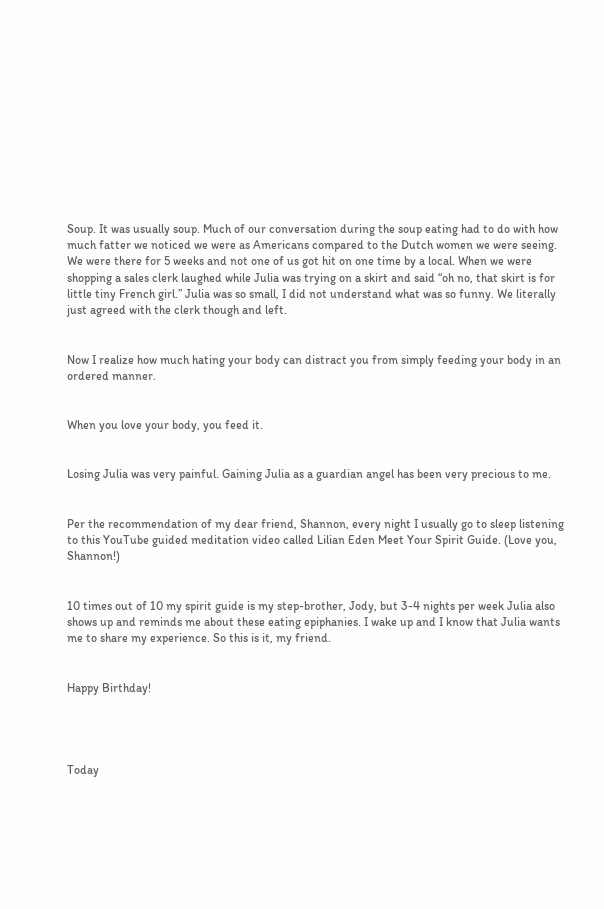Soup. It was usually soup. Much of our conversation during the soup eating had to do with how much fatter we noticed we were as Americans compared to the Dutch women we were seeing. We were there for 5 weeks and not one of us got hit on one time by a local. When we were shopping a sales clerk laughed while Julia was trying on a skirt and said “oh no, that skirt is for little tiny French girl.” Julia was so small, I did not understand what was so funny. We literally just agreed with the clerk though and left.


Now I realize how much hating your body can distract you from simply feeding your body in an ordered manner.


When you love your body, you feed it.


Losing Julia was very painful. Gaining Julia as a guardian angel has been very precious to me.


Per the recommendation of my dear friend, Shannon, every night I usually go to sleep listening to this YouTube guided meditation video called Lilian Eden Meet Your Spirit Guide. (Love you, Shannon!)


10 times out of 10 my spirit guide is my step-brother, Jody, but 3-4 nights per week Julia also shows up and reminds me about these eating epiphanies. I wake up and I know that Julia wants me to share my experience. So this is it, my friend.


Happy Birthday!




Today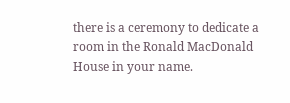there is a ceremony to dedicate a room in the Ronald MacDonald House in your name.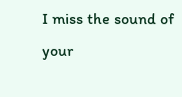I miss the sound of your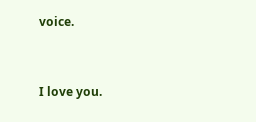voice.


I love you.